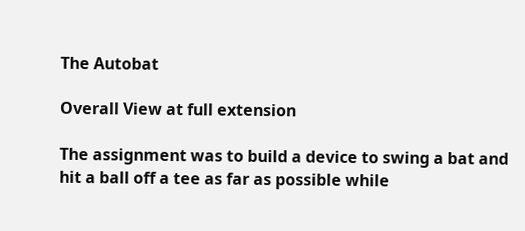The Autobat

Overall View at full extension

The assignment was to build a device to swing a bat and hit a ball off a tee as far as possible while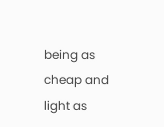being as cheap and light as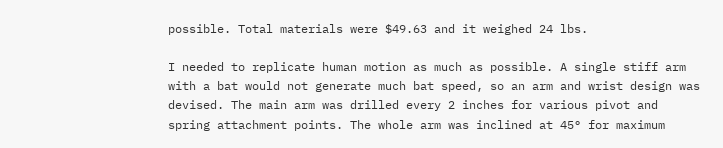possible. Total materials were $49.63 and it weighed 24 lbs.

I needed to replicate human motion as much as possible. A single stiff arm with a bat would not generate much bat speed, so an arm and wrist design was devised. The main arm was drilled every 2 inches for various pivot and spring attachment points. The whole arm was inclined at 45° for maximum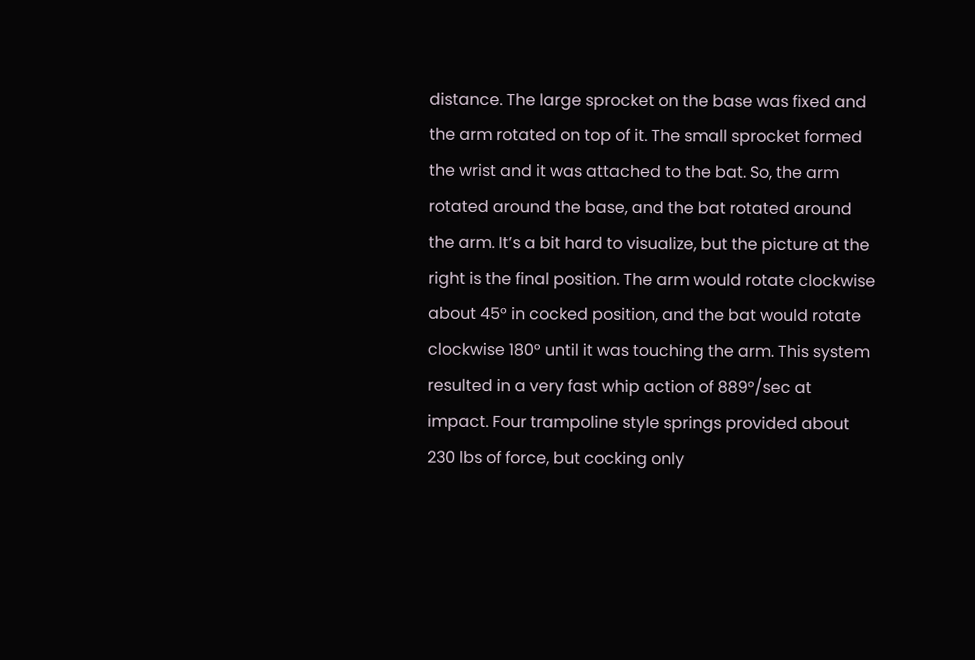distance. The large sprocket on the base was fixed and the arm rotated on top of it. The small sprocket formed the wrist and it was attached to the bat. So, the arm rotated around the base, and the bat rotated around the arm. It’s a bit hard to visualize, but the picture at the right is the final position. The arm would rotate clockwise about 45° in cocked position, and the bat would rotate clockwise 180° until it was touching the arm. This system resulted in a very fast whip action of 889°/sec at impact. Four trampoline style springs provided about 230 lbs of force, but cocking only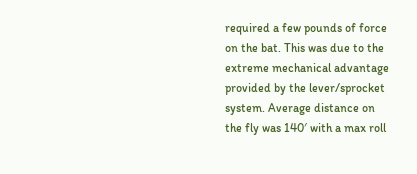required a few pounds of force on the bat. This was due to the extreme mechanical advantage provided by the lever/sprocket system. Average distance on the fly was 140′ with a max roll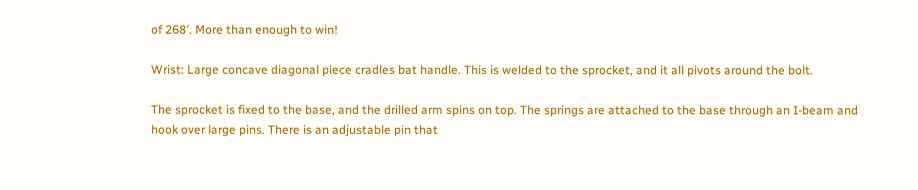of 268′. More than enough to win!

Wrist: Large concave diagonal piece cradles bat handle. This is welded to the sprocket, and it all pivots around the bolt.

The sprocket is fixed to the base, and the drilled arm spins on top. The springs are attached to the base through an I-beam and hook over large pins. There is an adjustable pin that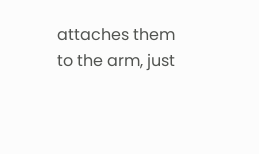attaches them to the arm, just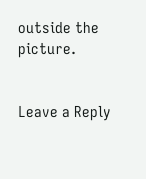outside the picture.


Leave a Reply